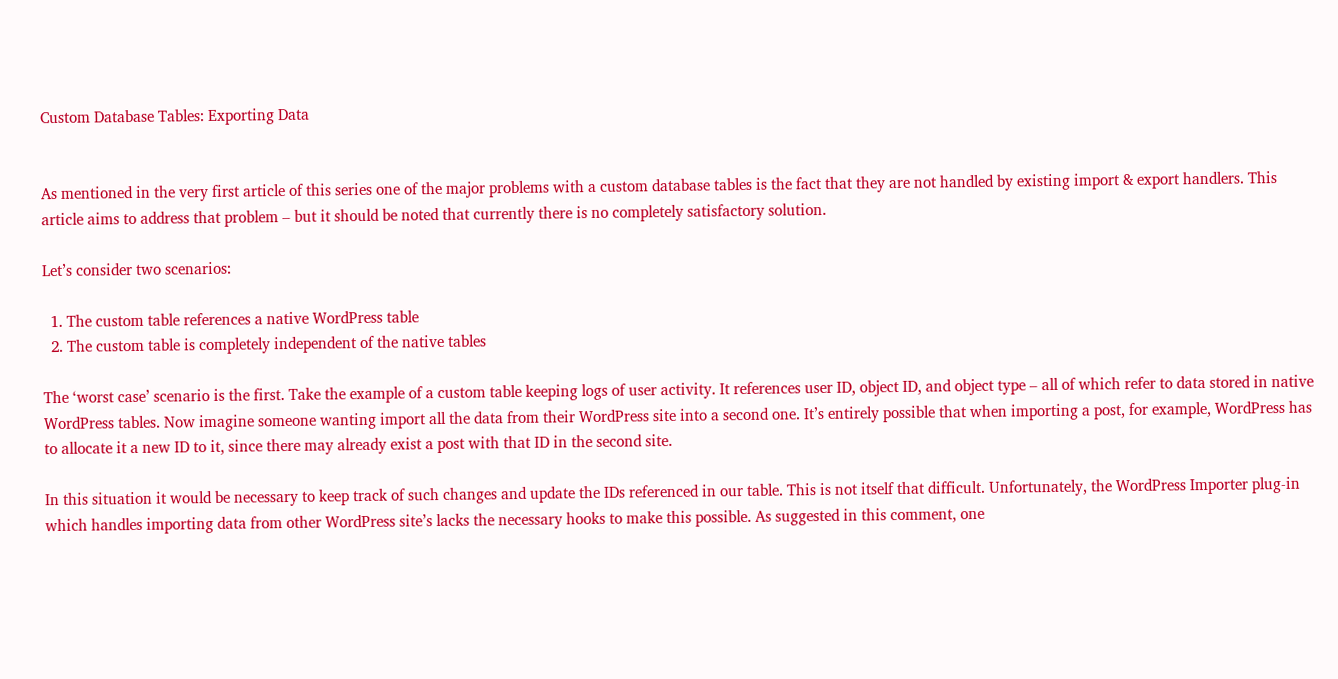Custom Database Tables: Exporting Data


As mentioned in the very first article of this series one of the major problems with a custom database tables is the fact that they are not handled by existing import & export handlers. This article aims to address that problem – but it should be noted that currently there is no completely satisfactory solution.

Let’s consider two scenarios:

  1. The custom table references a native WordPress table
  2. The custom table is completely independent of the native tables

The ‘worst case’ scenario is the first. Take the example of a custom table keeping logs of user activity. It references user ID, object ID, and object type – all of which refer to data stored in native WordPress tables. Now imagine someone wanting import all the data from their WordPress site into a second one. It’s entirely possible that when importing a post, for example, WordPress has to allocate it a new ID to it, since there may already exist a post with that ID in the second site.

In this situation it would be necessary to keep track of such changes and update the IDs referenced in our table. This is not itself that difficult. Unfortunately, the WordPress Importer plug-in which handles importing data from other WordPress site’s lacks the necessary hooks to make this possible. As suggested in this comment, one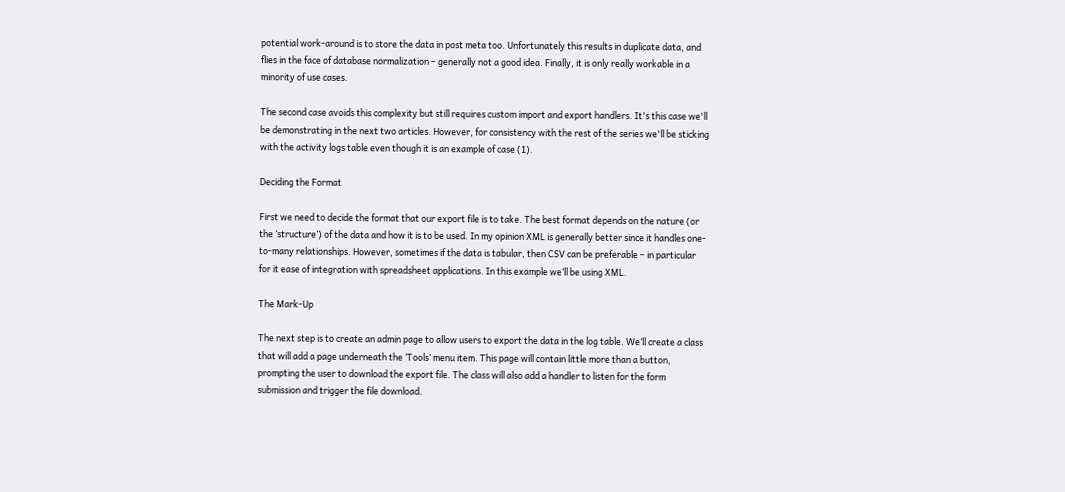potential work-around is to store the data in post meta too. Unfortunately this results in duplicate data, and flies in the face of database normalization – generally not a good idea. Finally, it is only really workable in a minority of use cases.

The second case avoids this complexity but still requires custom import and export handlers. It's this case we'll be demonstrating in the next two articles. However, for consistency with the rest of the series we'll be sticking with the activity logs table even though it is an example of case (1).

Deciding the Format

First we need to decide the format that our export file is to take. The best format depends on the nature (or the ‘structure’) of the data and how it is to be used. In my opinion XML is generally better since it handles one-to-many relationships. However, sometimes if the data is tabular, then CSV can be preferable – in particular for it ease of integration with spreadsheet applications. In this example we’ll be using XML.

The Mark-Up

The next step is to create an admin page to allow users to export the data in the log table. We’ll create a class that will add a page underneath the ‘Tools’ menu item. This page will contain little more than a button, prompting the user to download the export file. The class will also add a handler to listen for the form submission and trigger the file download.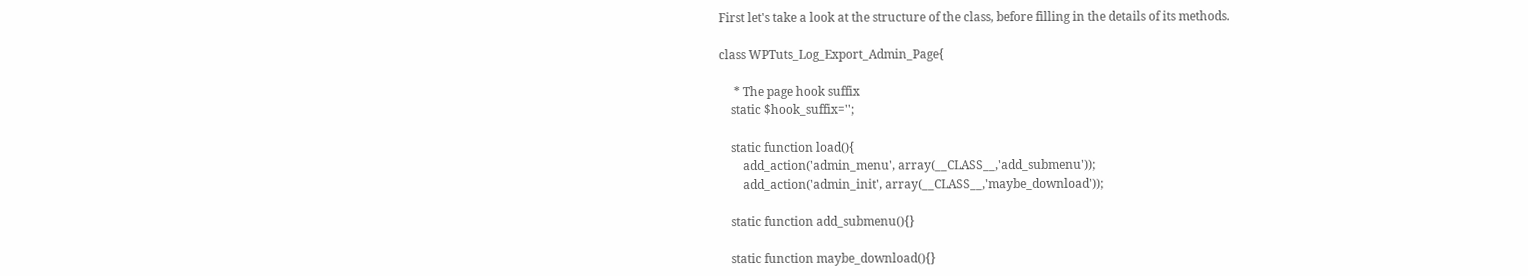First let's take a look at the structure of the class, before filling in the details of its methods.

class WPTuts_Log_Export_Admin_Page{

     * The page hook suffix
    static $hook_suffix='';

    static function load(){
        add_action('admin_menu', array(__CLASS__,'add_submenu'));
        add_action('admin_init', array(__CLASS__,'maybe_download'));

    static function add_submenu(){}

    static function maybe_download(){}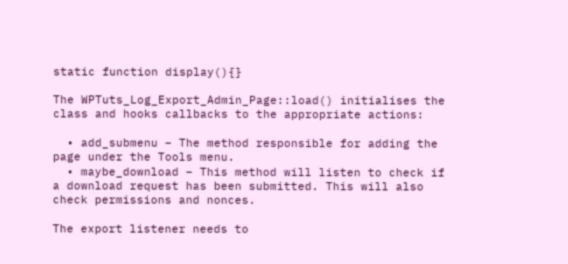static function display(){}

The WPTuts_Log_Export_Admin_Page::load() initialises the class and hooks callbacks to the appropriate actions:

  • add_submenu – The method responsible for adding the page under the Tools menu.
  • maybe_download – This method will listen to check if a download request has been submitted. This will also check permissions and nonces.

The export listener needs to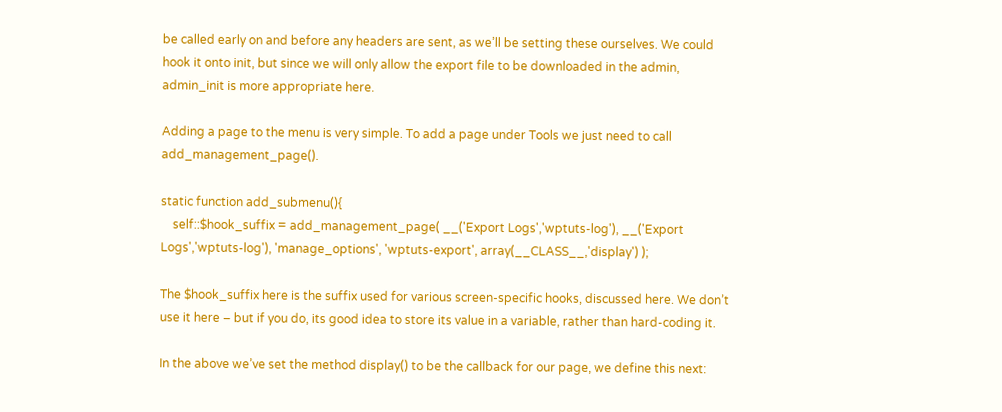be called early on and before any headers are sent, as we’ll be setting these ourselves. We could hook it onto init, but since we will only allow the export file to be downloaded in the admin, admin_init is more appropriate here.

Adding a page to the menu is very simple. To add a page under Tools we just need to call add_management_page().

static function add_submenu(){
    self::$hook_suffix = add_management_page( __('Export Logs','wptuts-log'), __('Export Logs','wptuts-log'), 'manage_options', 'wptuts-export', array(__CLASS__,'display') );

The $hook_suffix here is the suffix used for various screen-specific hooks, discussed here. We don’t use it here – but if you do, its good idea to store its value in a variable, rather than hard-coding it.

In the above we’ve set the method display() to be the callback for our page, we define this next: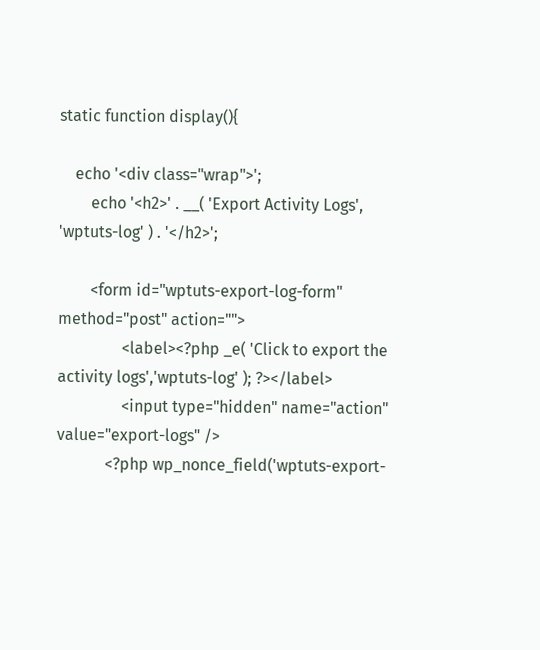static function display(){

    echo '<div class="wrap">';
        echo '<h2>' . __( 'Export Activity Logs', 'wptuts-log' ) . '</h2>';

        <form id="wptuts-export-log-form" method="post" action="">
                <label><?php _e( 'Click to export the activity logs','wptuts-log' ); ?></label>
                <input type="hidden" name="action" value="export-logs" />
            <?php wp_nonce_field('wptuts-export-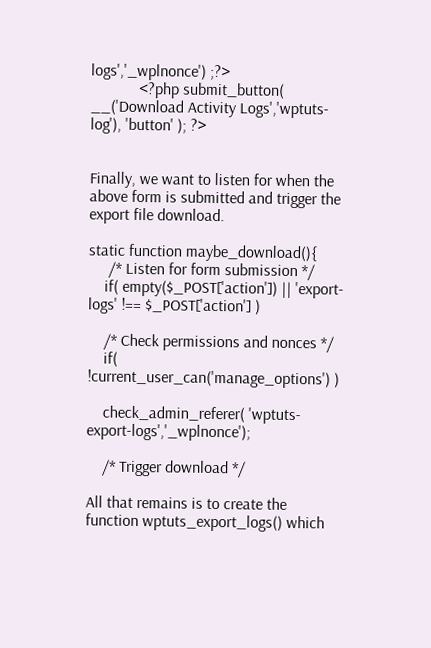logs','_wplnonce') ;?>
            <?php submit_button( __('Download Activity Logs','wptuts-log'), 'button' ); ?>


Finally, we want to listen for when the above form is submitted and trigger the export file download.

static function maybe_download(){
     /* Listen for form submission */
    if( empty($_POST['action']) || 'export-logs' !== $_POST['action'] )

    /* Check permissions and nonces */
    if( !current_user_can('manage_options') )

    check_admin_referer( 'wptuts-export-logs','_wplnonce');

    /* Trigger download */

All that remains is to create the function wptuts_export_logs() which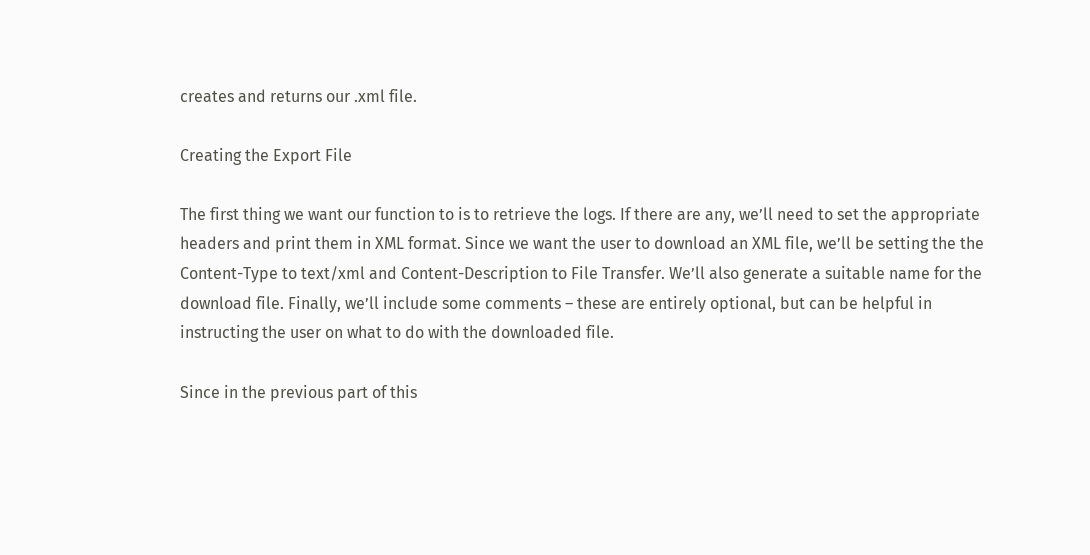creates and returns our .xml file.

Creating the Export File

The first thing we want our function to is to retrieve the logs. If there are any, we’ll need to set the appropriate headers and print them in XML format. Since we want the user to download an XML file, we’ll be setting the the Content-Type to text/xml and Content-Description to File Transfer. We’ll also generate a suitable name for the download file. Finally, we’ll include some comments – these are entirely optional, but can be helpful in instructing the user on what to do with the downloaded file.

Since in the previous part of this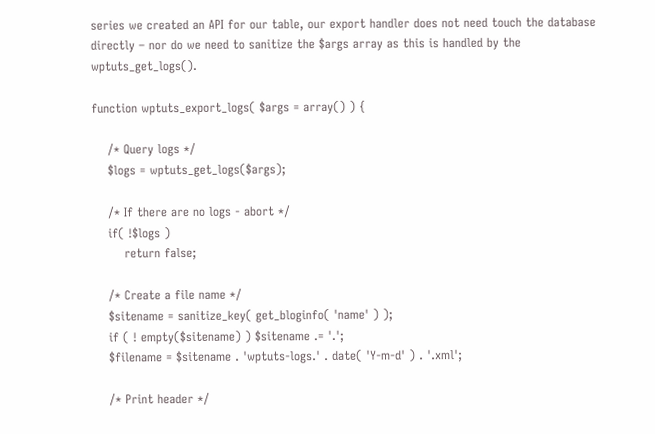series we created an API for our table, our export handler does not need touch the database directly – nor do we need to sanitize the $args array as this is handled by the wptuts_get_logs().

function wptuts_export_logs( $args = array() ) {

    /* Query logs */
    $logs = wptuts_get_logs($args);

    /* If there are no logs - abort */
    if( !$logs )
        return false;

    /* Create a file name */
    $sitename = sanitize_key( get_bloginfo( 'name' ) );
    if ( ! empty($sitename) ) $sitename .= '.';
    $filename = $sitename . 'wptuts-logs.' . date( 'Y-m-d' ) . '.xml';

    /* Print header */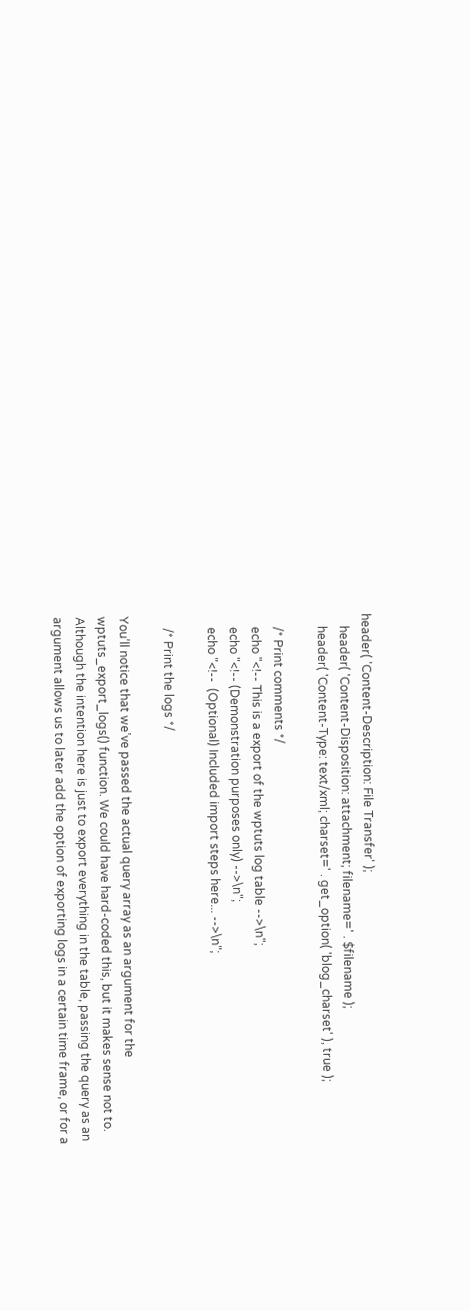header( 'Content-Description: File Transfer' );
    header( 'Content-Disposition: attachment; filename=' . $filename );
    header( 'Content-Type: text/xml; charset=' . get_option( 'blog_charset' ), true );

    /* Print comments */
    echo "<!-- This is a export of the wptuts log table -->\n";
    echo "<!-- (Demonstration purposes only) -->\n";
    echo "<!--  (Optional) Included import steps here... -->\n";

    /* Print the logs */

You’ll notice that we’ve passed the actual query array as an argument for the wptuts_export_logs() function. We could have hard-coded this, but it makes sense not to. Although the intention here is just to export everything in the table, passing the query as an argument allows us to later add the option of exporting logs in a certain time frame, or for a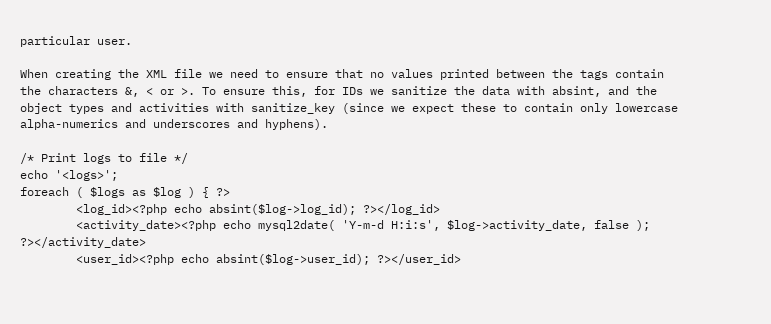particular user.

When creating the XML file we need to ensure that no values printed between the tags contain the characters &, < or >. To ensure this, for IDs we sanitize the data with absint, and the object types and activities with sanitize_key (since we expect these to contain only lowercase alpha-numerics and underscores and hyphens).

/* Print logs to file */
echo '<logs>';
foreach ( $logs as $log ) { ?>
        <log_id><?php echo absint($log->log_id); ?></log_id>
        <activity_date><?php echo mysql2date( 'Y-m-d H:i:s', $log->activity_date, false ); ?></activity_date>
        <user_id><?php echo absint($log->user_id); ?></user_id>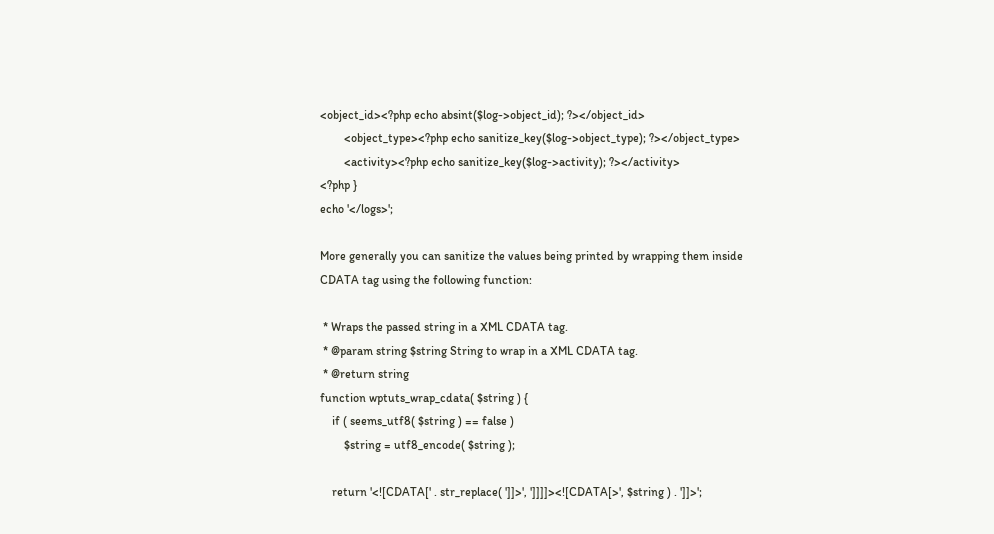<object_id><?php echo absint($log->object_id); ?></object_id>
        <object_type><?php echo sanitize_key($log->object_type); ?></object_type>
        <activity><?php echo sanitize_key($log->activity); ?></activity>
<?php }
echo '</logs>';

More generally you can sanitize the values being printed by wrapping them inside CDATA tag using the following function:

 * Wraps the passed string in a XML CDATA tag.
 * @param string $string String to wrap in a XML CDATA tag.
 * @return string
function wptuts_wrap_cdata( $string ) {
    if ( seems_utf8( $string ) == false )
        $string = utf8_encode( $string );

    return '<![CDATA[' . str_replace( ']]>', ']]]]><![CDATA[>', $string ) . ']]>';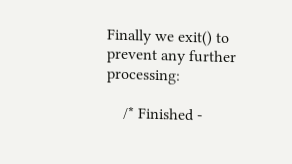Finally we exit() to prevent any further processing:

    /* Finished -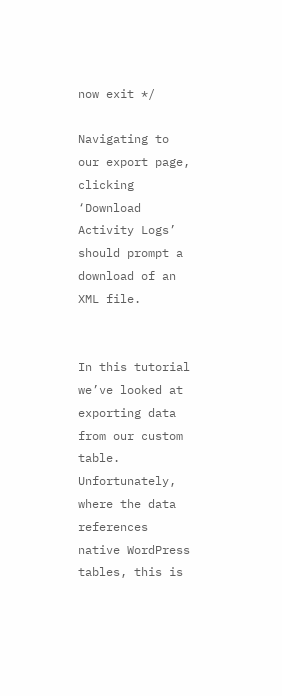now exit */

Navigating to our export page, clicking ‘Download Activity Logs’ should prompt a download of an XML file.


In this tutorial we’ve looked at exporting data from our custom table. Unfortunately, where the data references native WordPress tables, this is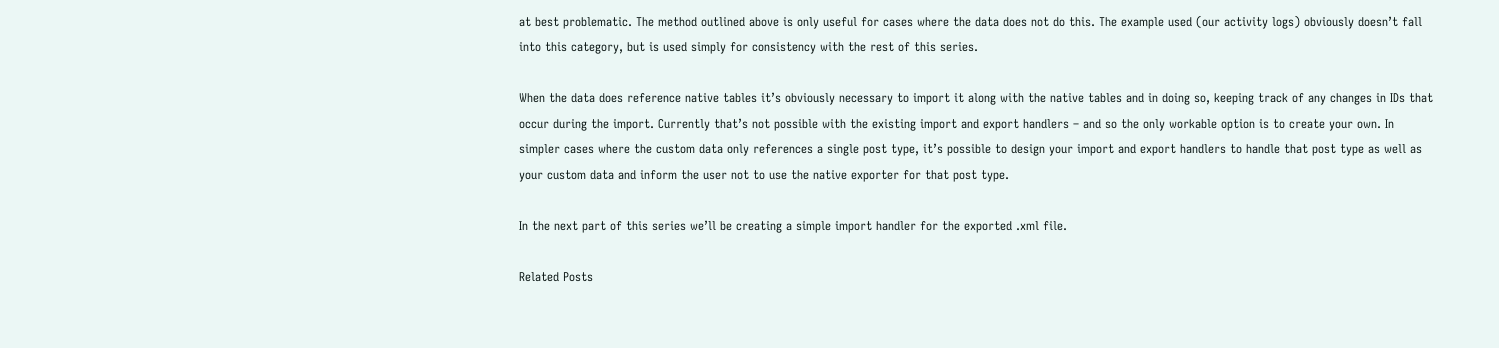at best problematic. The method outlined above is only useful for cases where the data does not do this. The example used (our activity logs) obviously doesn’t fall into this category, but is used simply for consistency with the rest of this series.

When the data does reference native tables it’s obviously necessary to import it along with the native tables and in doing so, keeping track of any changes in IDs that occur during the import. Currently that’s not possible with the existing import and export handlers – and so the only workable option is to create your own. In simpler cases where the custom data only references a single post type, it’s possible to design your import and export handlers to handle that post type as well as your custom data and inform the user not to use the native exporter for that post type.

In the next part of this series we’ll be creating a simple import handler for the exported .xml file.

Related Posts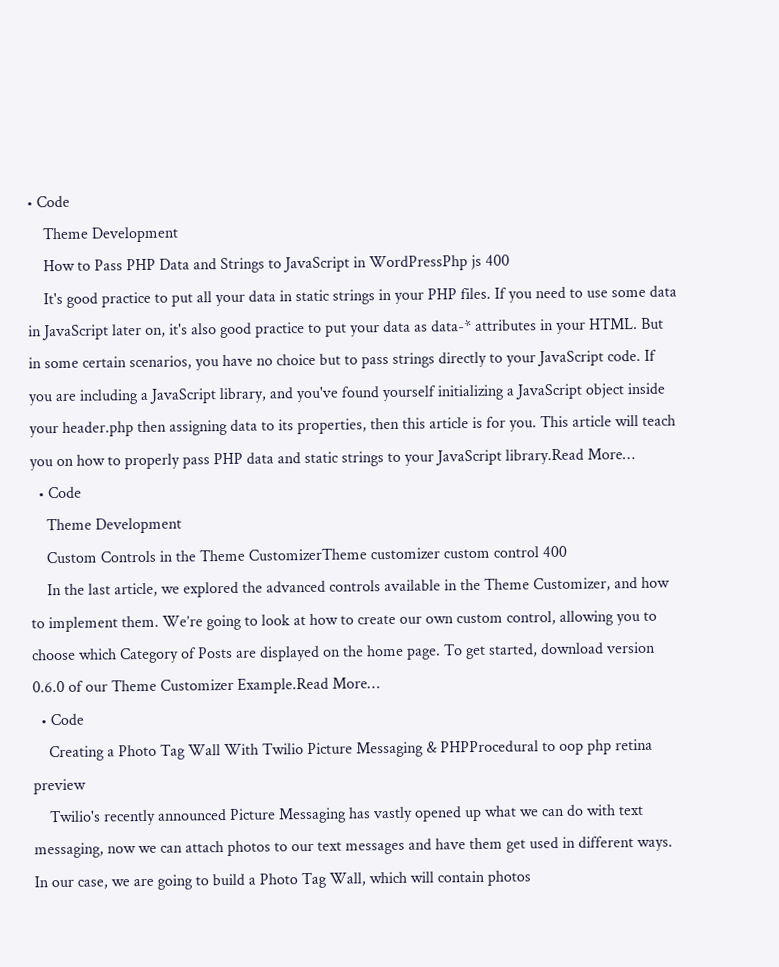• Code
    Theme Development
    How to Pass PHP Data and Strings to JavaScript in WordPressPhp js 400
    It's good practice to put all your data in static strings in your PHP files. If you need to use some data in JavaScript later on, it's also good practice to put your data as data-* attributes in your HTML. But in some certain scenarios, you have no choice but to pass strings directly to your JavaScript code. If you are including a JavaScript library, and you've found yourself initializing a JavaScript object inside your header.php then assigning data to its properties, then this article is for you. This article will teach you on how to properly pass PHP data and static strings to your JavaScript library.Read More…
  • Code
    Theme Development
    Custom Controls in the Theme CustomizerTheme customizer custom control 400
    In the last article, we explored the advanced controls available in the Theme Customizer, and how to implement them. We’re going to look at how to create our own custom control, allowing you to choose which Category of Posts are displayed on the home page. To get started, download version 0.6.0 of our Theme Customizer Example.Read More…
  • Code
    Creating a Photo Tag Wall With Twilio Picture Messaging & PHPProcedural to oop php retina preview
    Twilio's recently announced Picture Messaging has vastly opened up what we can do with text messaging, now we can attach photos to our text messages and have them get used in different ways. In our case, we are going to build a Photo Tag Wall, which will contain photos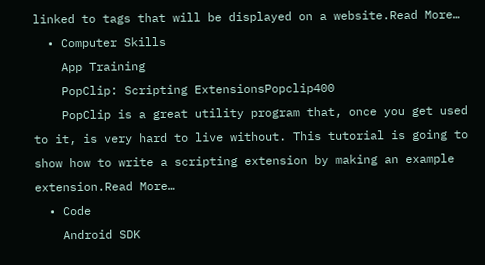linked to tags that will be displayed on a website.Read More…
  • Computer Skills
    App Training
    PopClip: Scripting ExtensionsPopclip400
    PopClip is a great utility program that, once you get used to it, is very hard to live without. This tutorial is going to show how to write a scripting extension by making an example extension.Read More…
  • Code
    Android SDK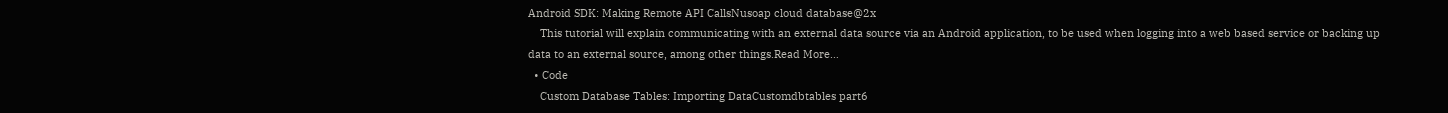Android SDK: Making Remote API CallsNusoap cloud database@2x
    This tutorial will explain communicating with an external data source via an Android application, to be used when logging into a web based service or backing up data to an external source, among other things.Read More…
  • Code
    Custom Database Tables: Importing DataCustomdbtables part6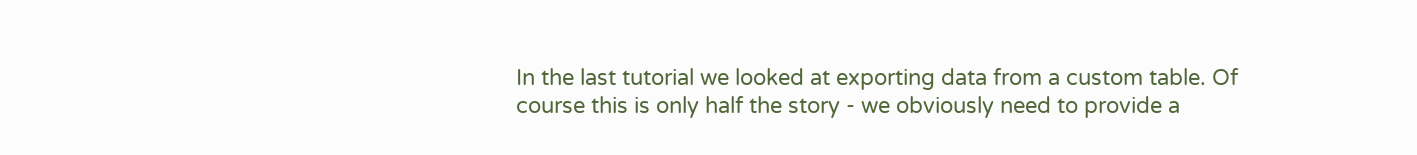In the last tutorial we looked at exporting data from a custom table. Of course this is only half the story - we obviously need to provide a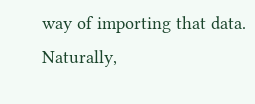way of importing that data. Naturally,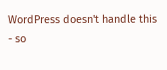WordPress doesn't handle this - so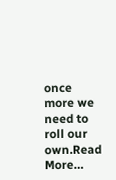once more we need to roll our own.Read More…